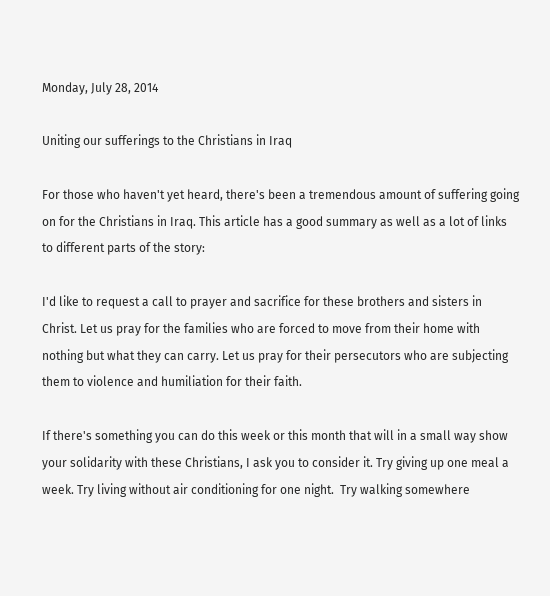Monday, July 28, 2014

Uniting our sufferings to the Christians in Iraq

For those who haven't yet heard, there's been a tremendous amount of suffering going on for the Christians in Iraq. This article has a good summary as well as a lot of links to different parts of the story:

I'd like to request a call to prayer and sacrifice for these brothers and sisters in Christ. Let us pray for the families who are forced to move from their home with nothing but what they can carry. Let us pray for their persecutors who are subjecting them to violence and humiliation for their faith.

If there's something you can do this week or this month that will in a small way show your solidarity with these Christians, I ask you to consider it. Try giving up one meal a week. Try living without air conditioning for one night.  Try walking somewhere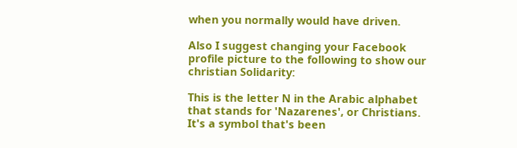when you normally would have driven.

Also I suggest changing your Facebook profile picture to the following to show our christian Solidarity:

This is the letter N in the Arabic alphabet that stands for 'Nazarenes', or Christians. It's a symbol that's been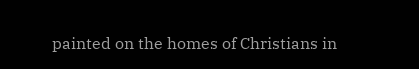painted on the homes of Christians in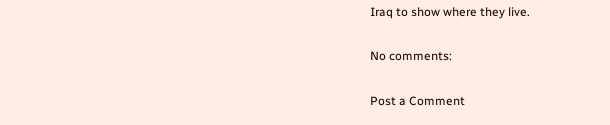Iraq to show where they live.

No comments:

Post a Comment